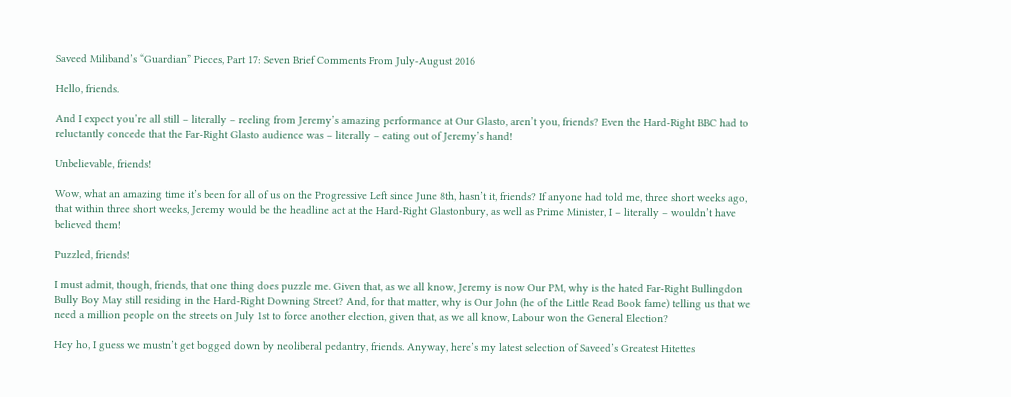Saveed Miliband’s “Guardian” Pieces, Part 17: Seven Brief Comments From July-August 2016

Hello, friends.

And I expect you’re all still – literally – reeling from Jeremy’s amazing performance at Our Glasto, aren’t you, friends? Even the Hard-Right BBC had to reluctantly concede that the Far-Right Glasto audience was – literally – eating out of Jeremy’s hand!

Unbelievable, friends!

Wow, what an amazing time it’s been for all of us on the Progressive Left since June 8th, hasn’t it, friends? If anyone had told me, three short weeks ago, that within three short weeks, Jeremy would be the headline act at the Hard-Right Glastonbury, as well as Prime Minister, I – literally – wouldn’t have believed them!

Puzzled, friends!

I must admit, though, friends, that one thing does puzzle me. Given that, as we all know, Jeremy is now Our PM, why is the hated Far-Right Bullingdon Bully Boy May still residing in the Hard-Right Downing Street? And, for that matter, why is Our John (he of the Little Read Book fame) telling us that we need a million people on the streets on July 1st to force another election, given that, as we all know, Labour won the General Election?

Hey ho, I guess we mustn’t get bogged down by neoliberal pedantry, friends. Anyway, here’s my latest selection of Saveed’s Greatest Hitettes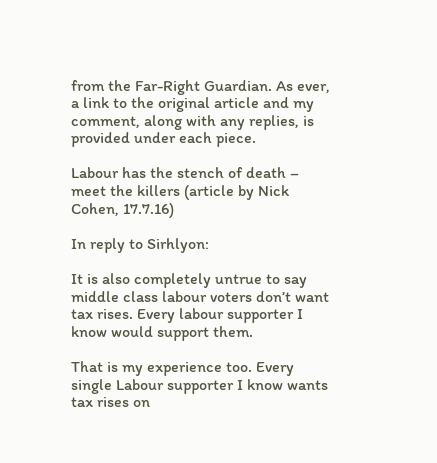from the Far-Right Guardian. As ever, a link to the original article and my comment, along with any replies, is provided under each piece.

Labour has the stench of death – meet the killers (article by Nick Cohen, 17.7.16)

In reply to Sirhlyon:

It is also completely untrue to say middle class labour voters don’t want tax rises. Every labour supporter I know would support them.

That is my experience too. Every single Labour supporter I know wants tax rises on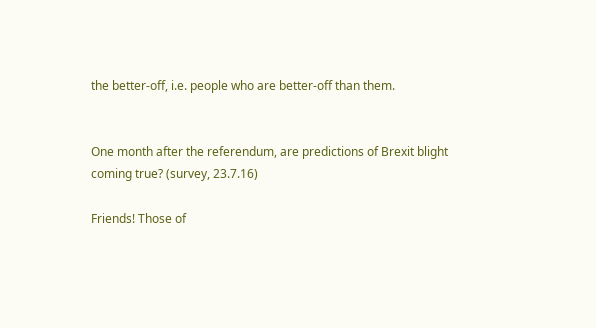the better-off, i.e. people who are better-off than them.


One month after the referendum, are predictions of Brexit blight coming true? (survey, 23.7.16)

Friends! Those of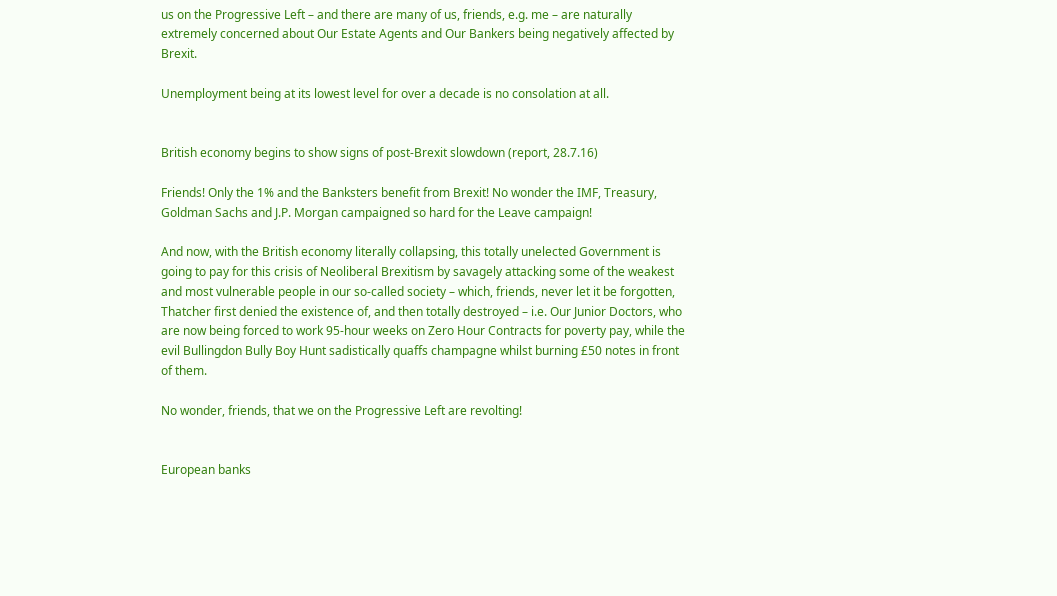us on the Progressive Left – and there are many of us, friends, e.g. me – are naturally extremely concerned about Our Estate Agents and Our Bankers being negatively affected by Brexit.

Unemployment being at its lowest level for over a decade is no consolation at all.


British economy begins to show signs of post-Brexit slowdown (report, 28.7.16)

Friends! Only the 1% and the Banksters benefit from Brexit! No wonder the IMF, Treasury, Goldman Sachs and J.P. Morgan campaigned so hard for the Leave campaign!

And now, with the British economy literally collapsing, this totally unelected Government is going to pay for this crisis of Neoliberal Brexitism by savagely attacking some of the weakest and most vulnerable people in our so-called society – which, friends, never let it be forgotten, Thatcher first denied the existence of, and then totally destroyed – i.e. Our Junior Doctors, who are now being forced to work 95-hour weeks on Zero Hour Contracts for poverty pay, while the evil Bullingdon Bully Boy Hunt sadistically quaffs champagne whilst burning £50 notes in front of them.

No wonder, friends, that we on the Progressive Left are revolting!


European banks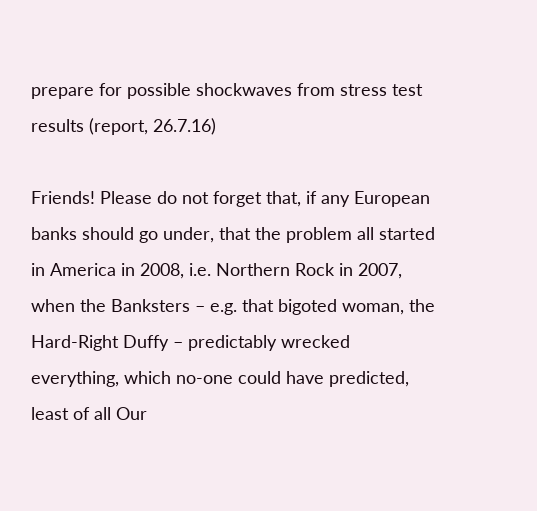prepare for possible shockwaves from stress test results (report, 26.7.16)

Friends! Please do not forget that, if any European banks should go under, that the problem all started in America in 2008, i.e. Northern Rock in 2007, when the Banksters – e.g. that bigoted woman, the Hard-Right Duffy – predictably wrecked everything, which no-one could have predicted, least of all Our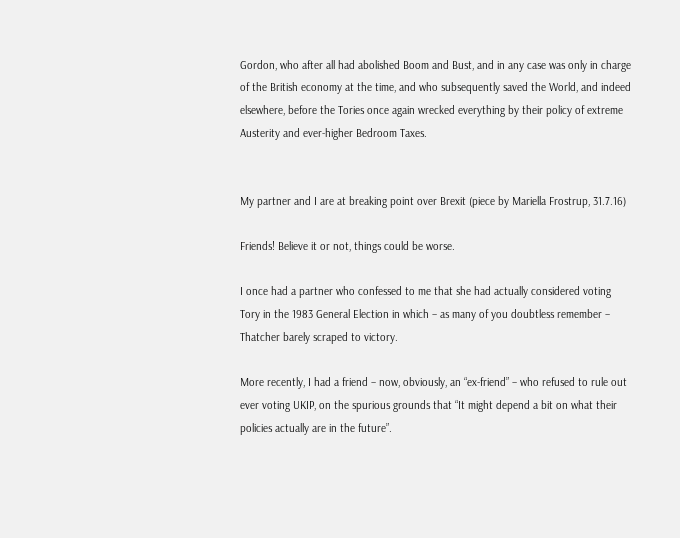Gordon, who after all had abolished Boom and Bust, and in any case was only in charge of the British economy at the time, and who subsequently saved the World, and indeed elsewhere, before the Tories once again wrecked everything by their policy of extreme Austerity and ever-higher Bedroom Taxes.


My partner and I are at breaking point over Brexit (piece by Mariella Frostrup, 31.7.16)

Friends! Believe it or not, things could be worse.

I once had a partner who confessed to me that she had actually considered voting Tory in the 1983 General Election in which – as many of you doubtless remember – Thatcher barely scraped to victory.

More recently, I had a friend – now, obviously, an “ex-friend” – who refused to rule out ever voting UKIP, on the spurious grounds that “It might depend a bit on what their policies actually are in the future”.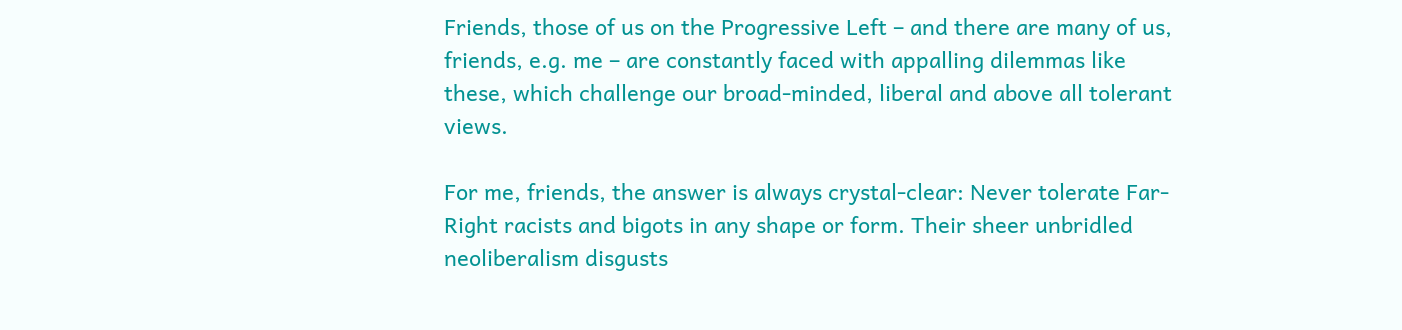Friends, those of us on the Progressive Left – and there are many of us, friends, e.g. me – are constantly faced with appalling dilemmas like these, which challenge our broad-minded, liberal and above all tolerant views.

For me, friends, the answer is always crystal-clear: Never tolerate Far-Right racists and bigots in any shape or form. Their sheer unbridled neoliberalism disgusts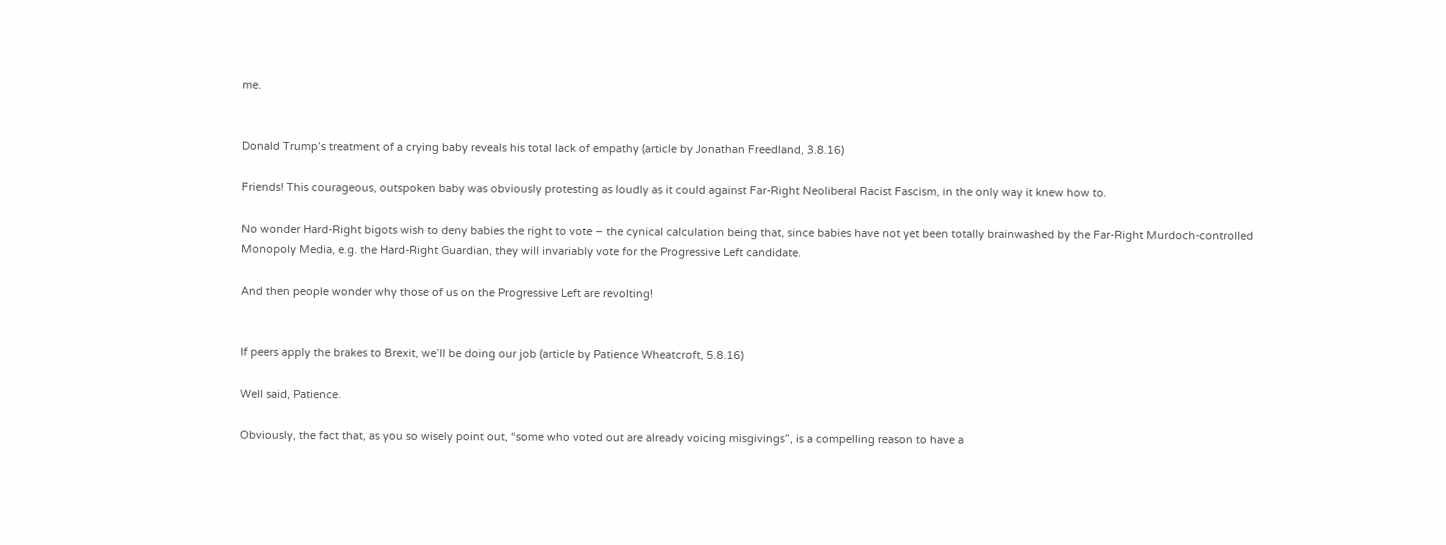me.


Donald Trump’s treatment of a crying baby reveals his total lack of empathy (article by Jonathan Freedland, 3.8.16)

Friends! This courageous, outspoken baby was obviously protesting as loudly as it could against Far-Right Neoliberal Racist Fascism, in the only way it knew how to.

No wonder Hard-Right bigots wish to deny babies the right to vote – the cynical calculation being that, since babies have not yet been totally brainwashed by the Far-Right Murdoch-controlled Monopoly Media, e.g. the Hard-Right Guardian, they will invariably vote for the Progressive Left candidate.

And then people wonder why those of us on the Progressive Left are revolting!


If peers apply the brakes to Brexit, we’ll be doing our job (article by Patience Wheatcroft, 5.8.16)

Well said, Patience.

Obviously, the fact that, as you so wisely point out, “some who voted out are already voicing misgivings”, is a compelling reason to have a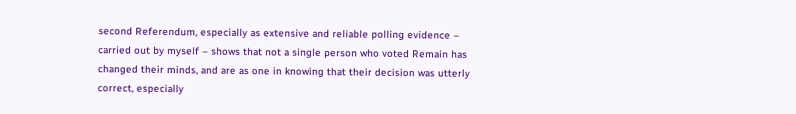second Referendum, especially as extensive and reliable polling evidence – carried out by myself – shows that not a single person who voted Remain has changed their minds, and are as one in knowing that their decision was utterly correct, especially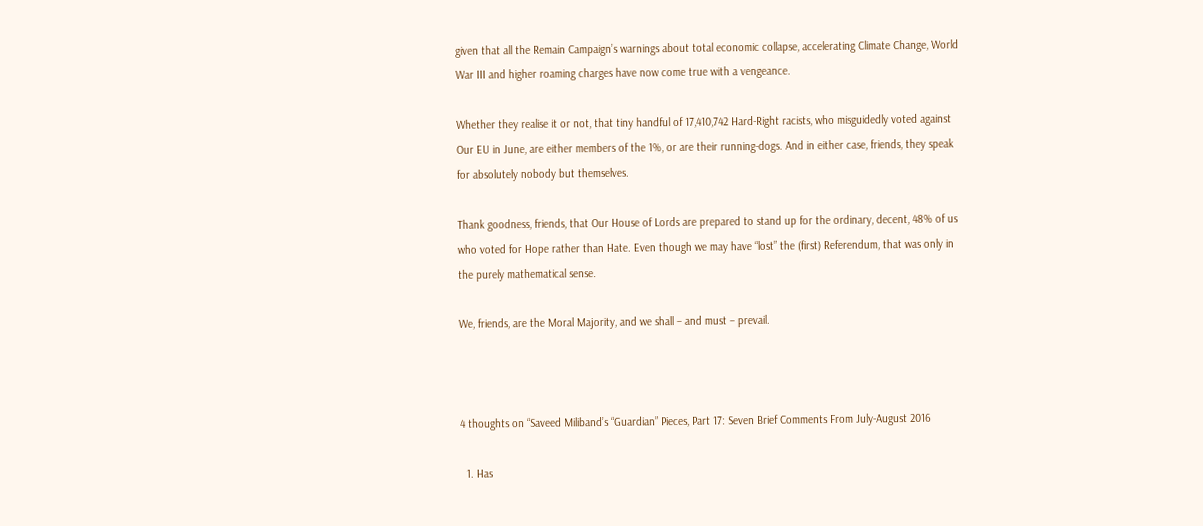given that all the Remain Campaign’s warnings about total economic collapse, accelerating Climate Change, World War III and higher roaming charges have now come true with a vengeance.

Whether they realise it or not, that tiny handful of 17,410,742 Hard-Right racists, who misguidedly voted against Our EU in June, are either members of the 1%, or are their running-dogs. And in either case, friends, they speak for absolutely nobody but themselves.

Thank goodness, friends, that Our House of Lords are prepared to stand up for the ordinary, decent, 48% of us who voted for Hope rather than Hate. Even though we may have “lost” the (first) Referendum, that was only in the purely mathematical sense.

We, friends, are the Moral Majority, and we shall – and must – prevail.



4 thoughts on “Saveed Miliband’s “Guardian” Pieces, Part 17: Seven Brief Comments From July-August 2016

  1. Has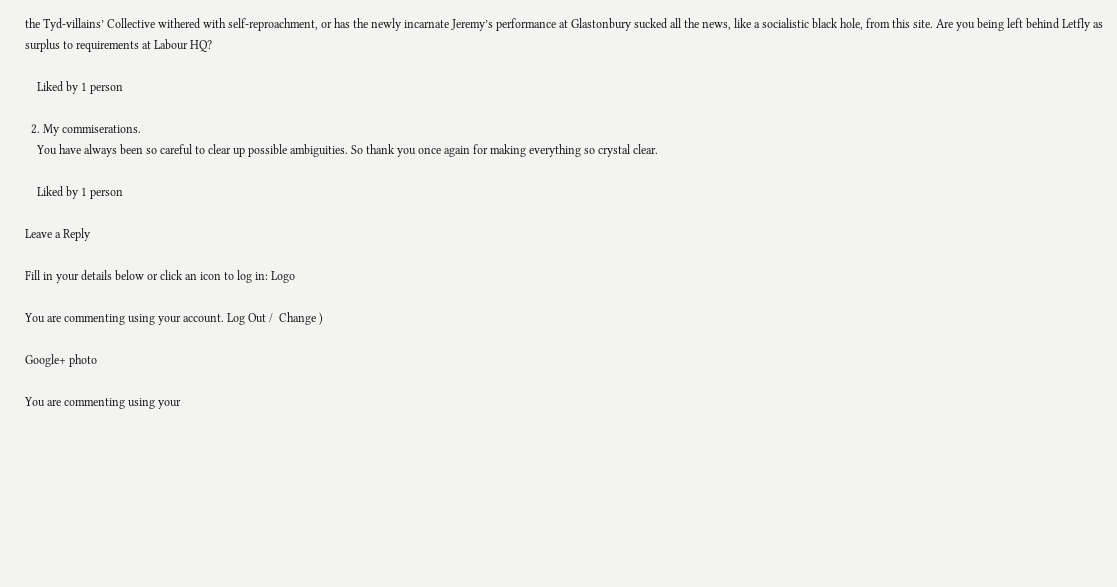the Tyd-villains’ Collective withered with self-reproachment, or has the newly incarnate Jeremy’s performance at Glastonbury sucked all the news, like a socialistic black hole, from this site. Are you being left behind Letfly as surplus to requirements at Labour HQ?

    Liked by 1 person

  2. My commiserations.
    You have always been so careful to clear up possible ambiguities. So thank you once again for making everything so crystal clear.

    Liked by 1 person

Leave a Reply

Fill in your details below or click an icon to log in: Logo

You are commenting using your account. Log Out /  Change )

Google+ photo

You are commenting using your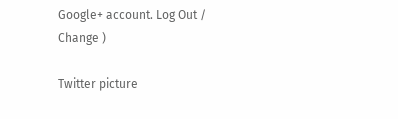Google+ account. Log Out /  Change )

Twitter picture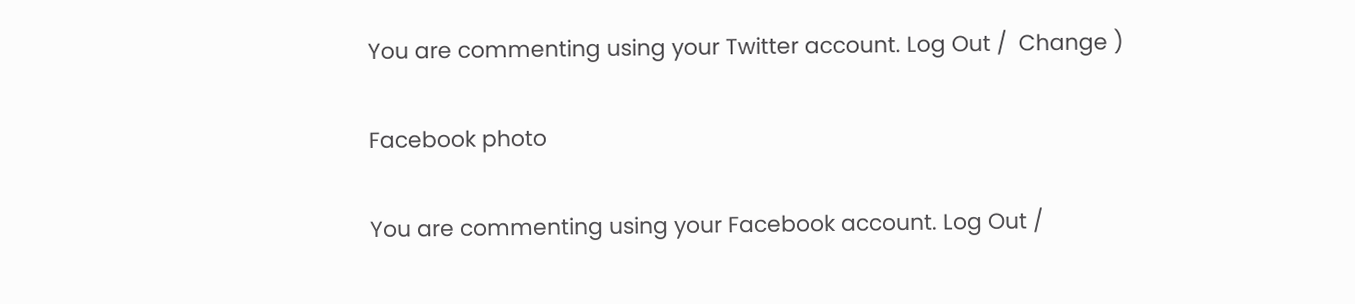You are commenting using your Twitter account. Log Out /  Change )

Facebook photo

You are commenting using your Facebook account. Log Out /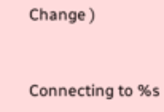Change )


Connecting to %s